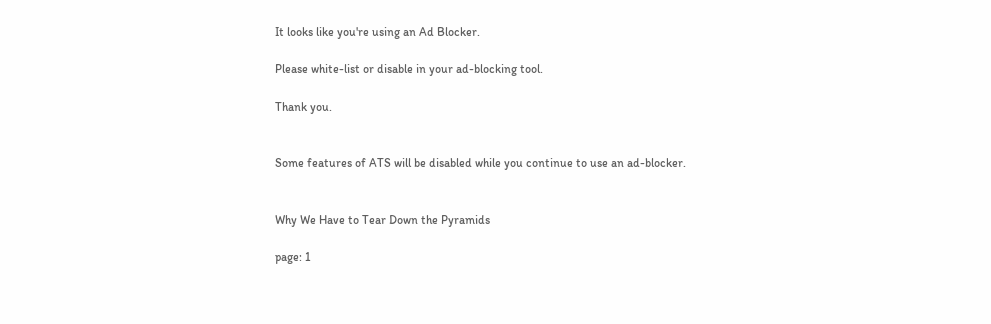It looks like you're using an Ad Blocker.

Please white-list or disable in your ad-blocking tool.

Thank you.


Some features of ATS will be disabled while you continue to use an ad-blocker.


Why We Have to Tear Down the Pyramids

page: 1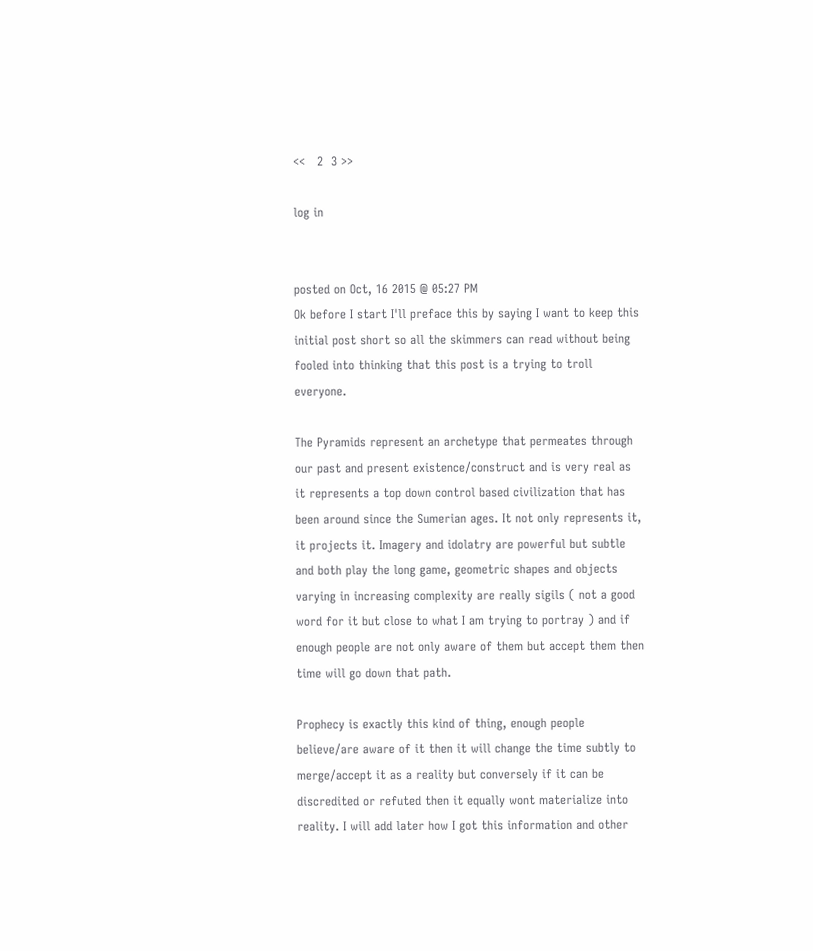<<   2  3 >>

log in


posted on Oct, 16 2015 @ 05:27 PM
Ok before I start I'll preface this by saying I want to keep this initial post short so all the skimmers can read without being fooled into thinking that this post is a trying to troll everyone.

The Pyramids represent an archetype that permeates through our past and present existence/construct and is very real as it represents a top down control based civilization that has been around since the Sumerian ages. It not only represents it, it projects it. Imagery and idolatry are powerful but subtle and both play the long game, geometric shapes and objects varying in increasing complexity are really sigils ( not a good word for it but close to what I am trying to portray ) and if enough people are not only aware of them but accept them then time will go down that path.

Prophecy is exactly this kind of thing, enough people believe/are aware of it then it will change the time subtly to merge/accept it as a reality but conversely if it can be discredited or refuted then it equally wont materialize into reality. I will add later how I got this information and other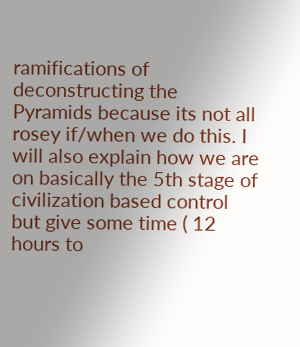ramifications of deconstructing the Pyramids because its not all rosey if/when we do this. I will also explain how we are on basically the 5th stage of civilization based control but give some time ( 12 hours to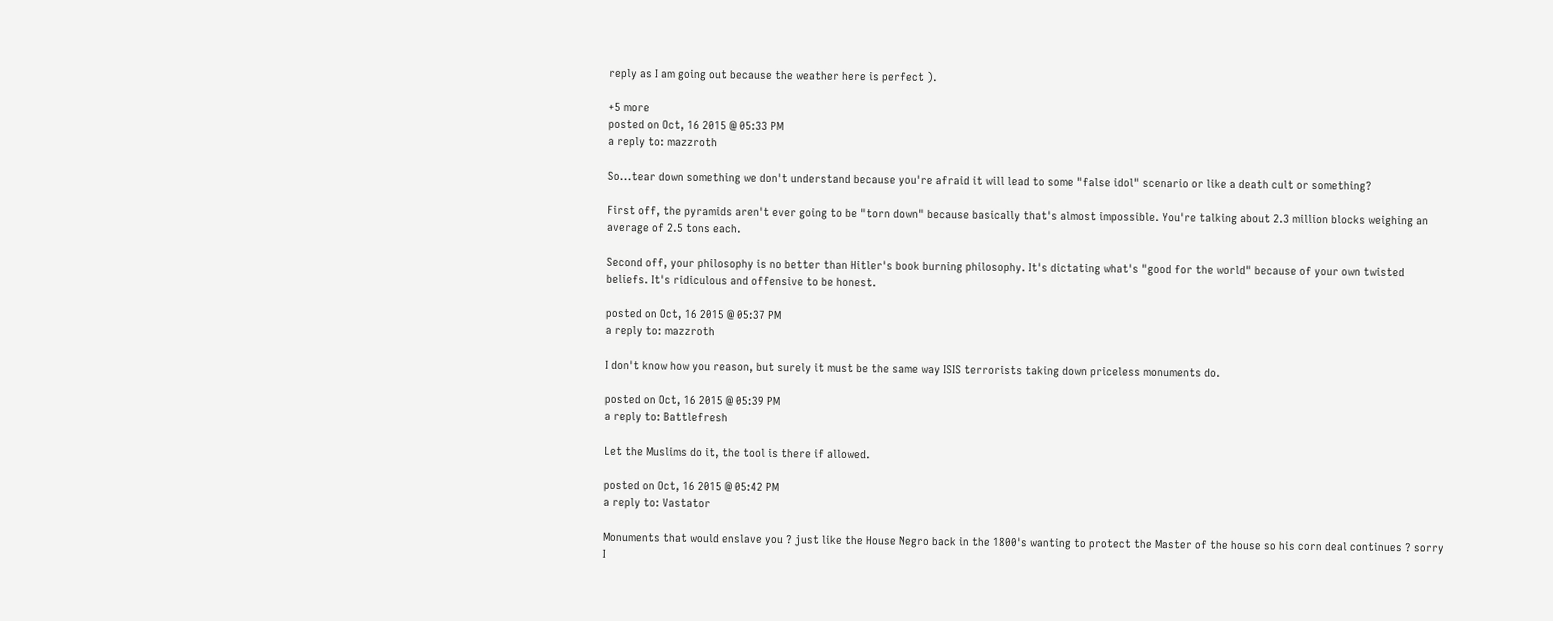reply as I am going out because the weather here is perfect ).

+5 more
posted on Oct, 16 2015 @ 05:33 PM
a reply to: mazzroth

So...tear down something we don't understand because you're afraid it will lead to some "false idol" scenario or like a death cult or something?

First off, the pyramids aren't ever going to be "torn down" because basically that's almost impossible. You're talking about 2.3 million blocks weighing an average of 2.5 tons each.

Second off, your philosophy is no better than Hitler's book burning philosophy. It's dictating what's "good for the world" because of your own twisted beliefs. It's ridiculous and offensive to be honest.

posted on Oct, 16 2015 @ 05:37 PM
a reply to: mazzroth

I don't know how you reason, but surely it must be the same way ISIS terrorists taking down priceless monuments do.

posted on Oct, 16 2015 @ 05:39 PM
a reply to: Battlefresh

Let the Muslims do it, the tool is there if allowed.

posted on Oct, 16 2015 @ 05:42 PM
a reply to: Vastator

Monuments that would enslave you ? just like the House Negro back in the 1800's wanting to protect the Master of the house so his corn deal continues ? sorry I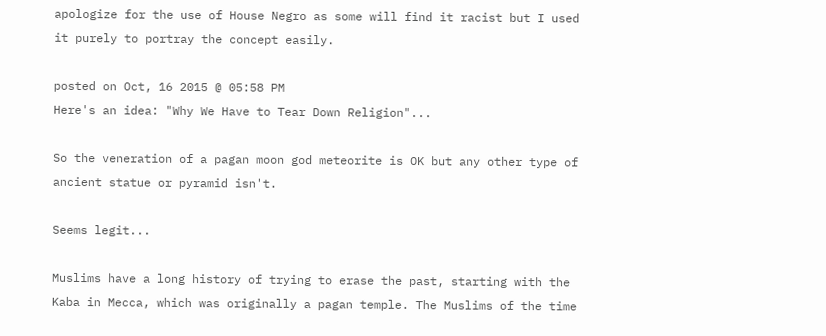apologize for the use of House Negro as some will find it racist but I used it purely to portray the concept easily.

posted on Oct, 16 2015 @ 05:58 PM
Here's an idea: "Why We Have to Tear Down Religion"...

So the veneration of a pagan moon god meteorite is OK but any other type of ancient statue or pyramid isn't.

Seems legit...

Muslims have a long history of trying to erase the past, starting with the Kaba in Mecca, which was originally a pagan temple. The Muslims of the time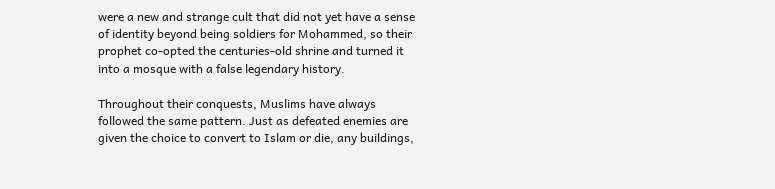were a new and strange cult that did not yet have a sense of identity beyond being soldiers for Mohammed, so their prophet co-opted the centuries-old shrine and turned it into a mosque with a false legendary history.

Throughout their conquests, Muslims have always followed the same pattern. Just as defeated enemies are given the choice to convert to Islam or die, any buildings,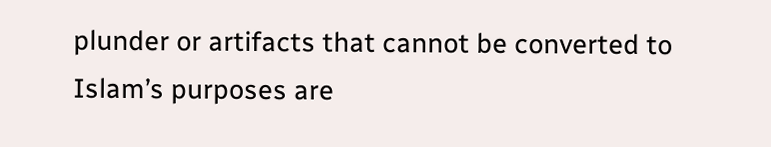plunder or artifacts that cannot be converted to Islam’s purposes are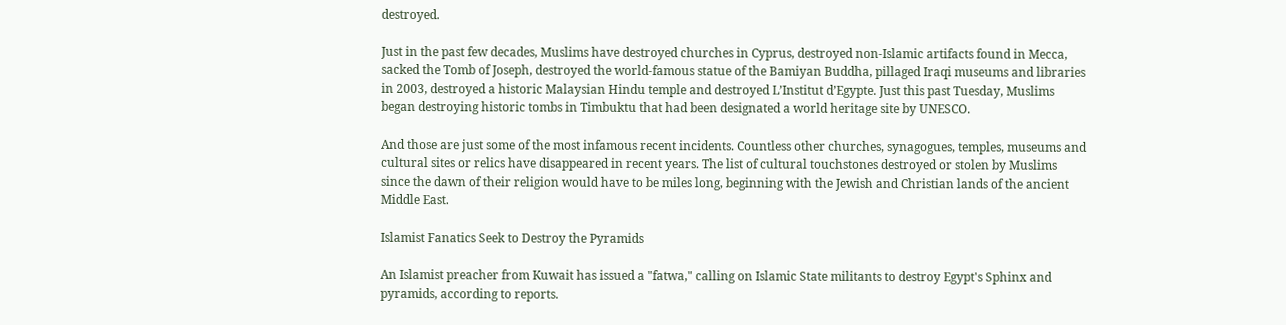destroyed.

Just in the past few decades, Muslims have destroyed churches in Cyprus, destroyed non-Islamic artifacts found in Mecca, sacked the Tomb of Joseph, destroyed the world-famous statue of the Bamiyan Buddha, pillaged Iraqi museums and libraries in 2003, destroyed a historic Malaysian Hindu temple and destroyed L’Institut d’Egypte. Just this past Tuesday, Muslims began destroying historic tombs in Timbuktu that had been designated a world heritage site by UNESCO.

And those are just some of the most infamous recent incidents. Countless other churches, synagogues, temples, museums and cultural sites or relics have disappeared in recent years. The list of cultural touchstones destroyed or stolen by Muslims since the dawn of their religion would have to be miles long, beginning with the Jewish and Christian lands of the ancient Middle East.

Islamist Fanatics Seek to Destroy the Pyramids

An Islamist preacher from Kuwait has issued a "fatwa," calling on Islamic State militants to destroy Egypt's Sphinx and pyramids, according to reports.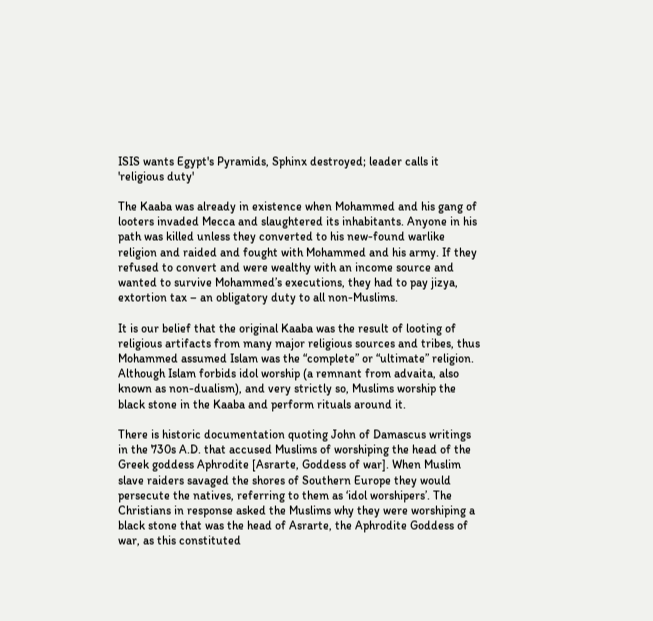ISIS wants Egypt's Pyramids, Sphinx destroyed; leader calls it 'religious duty'

The Kaaba was already in existence when Mohammed and his gang of looters invaded Mecca and slaughtered its inhabitants. Anyone in his path was killed unless they converted to his new-found warlike religion and raided and fought with Mohammed and his army. If they refused to convert and were wealthy with an income source and wanted to survive Mohammed’s executions, they had to pay jizya, extortion tax – an obligatory duty to all non-Muslims.

It is our belief that the original Kaaba was the result of looting of religious artifacts from many major religious sources and tribes, thus Mohammed assumed Islam was the “complete” or “ultimate” religion. Although Islam forbids idol worship (a remnant from advaita, also known as non-dualism), and very strictly so, Muslims worship the black stone in the Kaaba and perform rituals around it.

There is historic documentation quoting John of Damascus writings in the 730s A.D. that accused Muslims of worshiping the head of the Greek goddess Aphrodite [Asrarte, Goddess of war]. When Muslim slave raiders savaged the shores of Southern Europe they would persecute the natives, referring to them as ‘idol worshipers’. The Christians in response asked the Muslims why they were worshiping a black stone that was the head of Asrarte, the Aphrodite Goddess of war, as this constituted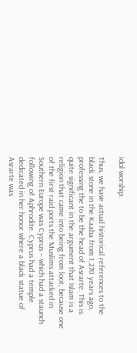idol worship.

Thus, we have actual historical references to the black stone in the Kaaba from 1,270 years ago, professing the to be the head of Asrarte. This is quite significant in the argument that Islam is a religion that came into being from loot, because one of the first raid ports the Muslims attacked in Southern Europe was Cyprus – which had a staunch following of Aphrodite. Cyprus had a temple dedicated in her honor where a black statue of Asrarte was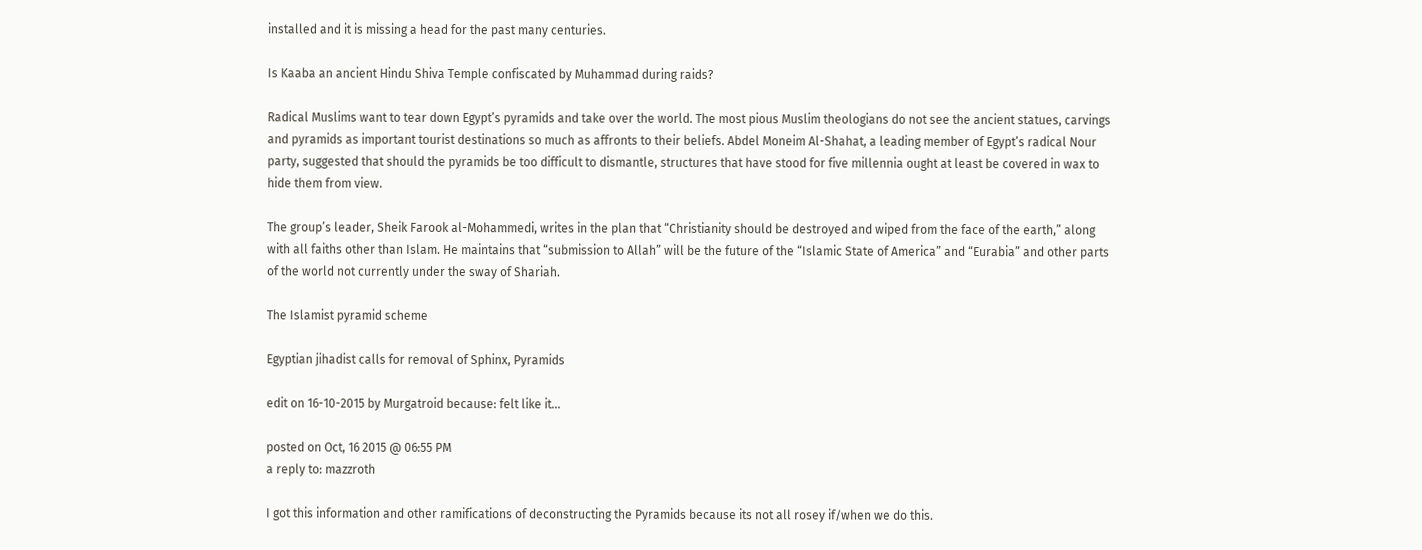installed and it is missing a head for the past many centuries.

Is Kaaba an ancient Hindu Shiva Temple confiscated by Muhammad during raids?

Radical Muslims want to tear down Egypt’s pyramids and take over the world. The most pious Muslim theologians do not see the ancient statues, carvings and pyramids as important tourist destinations so much as affronts to their beliefs. Abdel Moneim Al-Shahat, a leading member of Egypt’s radical Nour party, suggested that should the pyramids be too difficult to dismantle, structures that have stood for five millennia ought at least be covered in wax to hide them from view.

The group’s leader, Sheik Farook al-Mohammedi, writes in the plan that “Christianity should be destroyed and wiped from the face of the earth,” along with all faiths other than Islam. He maintains that “submission to Allah” will be the future of the “Islamic State of America” and “Eurabia” and other parts of the world not currently under the sway of Shariah.

The Islamist pyramid scheme

Egyptian jihadist calls for removal of Sphinx, Pyramids

edit on 16-10-2015 by Murgatroid because: felt like it...

posted on Oct, 16 2015 @ 06:55 PM
a reply to: mazzroth

I got this information and other ramifications of deconstructing the Pyramids because its not all rosey if/when we do this.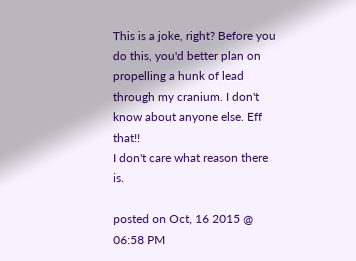This is a joke, right? Before you do this, you'd better plan on propelling a hunk of lead through my cranium. I don't know about anyone else. Eff that!!
I don't care what reason there is.

posted on Oct, 16 2015 @ 06:58 PM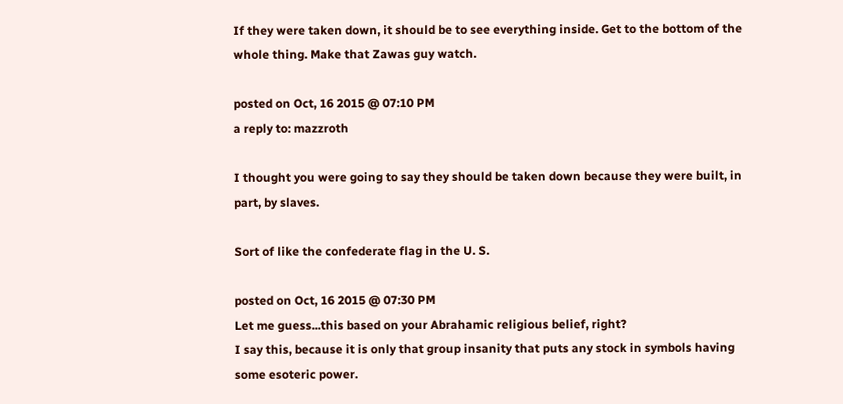If they were taken down, it should be to see everything inside. Get to the bottom of the whole thing. Make that Zawas guy watch.

posted on Oct, 16 2015 @ 07:10 PM
a reply to: mazzroth

I thought you were going to say they should be taken down because they were built, in part, by slaves.

Sort of like the confederate flag in the U. S.

posted on Oct, 16 2015 @ 07:30 PM
Let me guess...this based on your Abrahamic religious belief, right?
I say this, because it is only that group insanity that puts any stock in symbols having some esoteric power.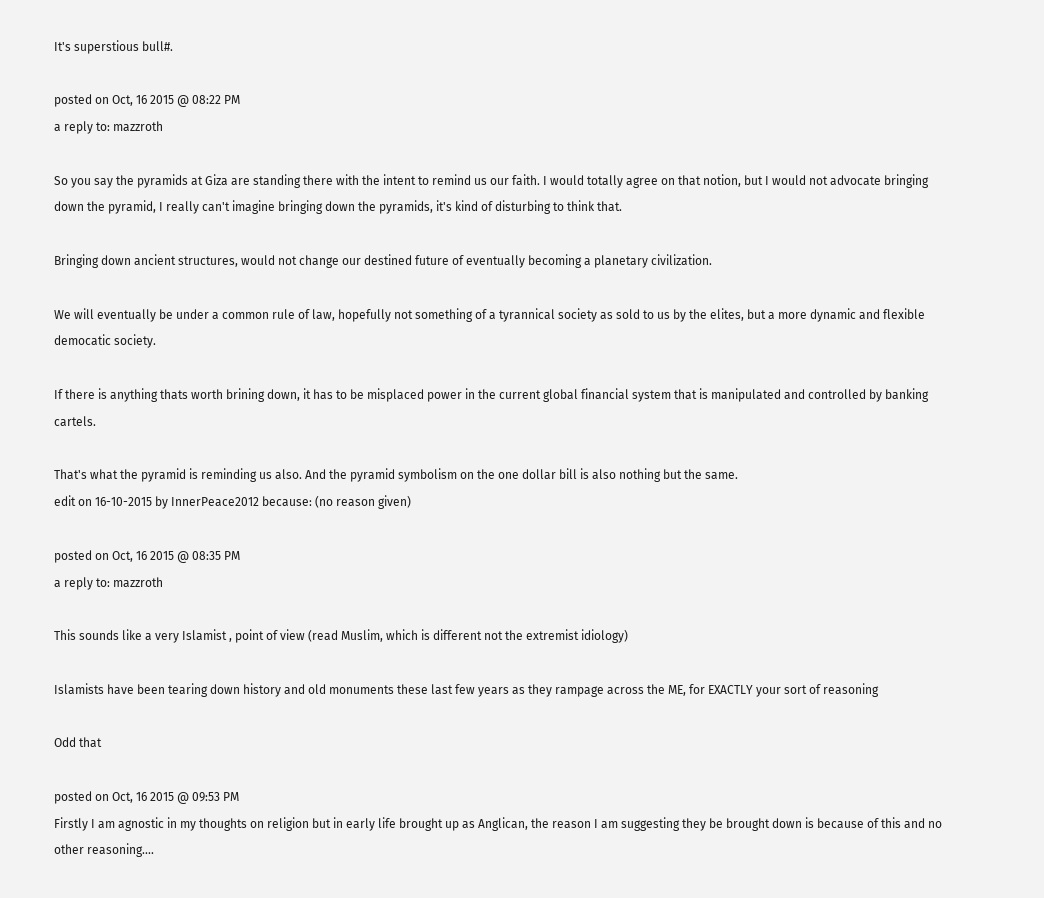It's superstious bull#.

posted on Oct, 16 2015 @ 08:22 PM
a reply to: mazzroth

So you say the pyramids at Giza are standing there with the intent to remind us our faith. I would totally agree on that notion, but I would not advocate bringing down the pyramid, I really can't imagine bringing down the pyramids, it's kind of disturbing to think that.

Bringing down ancient structures, would not change our destined future of eventually becoming a planetary civilization.

We will eventually be under a common rule of law, hopefully not something of a tyrannical society as sold to us by the elites, but a more dynamic and flexible democatic society.

If there is anything thats worth brining down, it has to be misplaced power in the current global financial system that is manipulated and controlled by banking cartels.

That's what the pyramid is reminding us also. And the pyramid symbolism on the one dollar bill is also nothing but the same.
edit on 16-10-2015 by InnerPeace2012 because: (no reason given)

posted on Oct, 16 2015 @ 08:35 PM
a reply to: mazzroth

This sounds like a very Islamist , point of view (read Muslim, which is different not the extremist idiology)

Islamists have been tearing down history and old monuments these last few years as they rampage across the ME, for EXACTLY your sort of reasoning

Odd that

posted on Oct, 16 2015 @ 09:53 PM
Firstly I am agnostic in my thoughts on religion but in early life brought up as Anglican, the reason I am suggesting they be brought down is because of this and no other reasoning....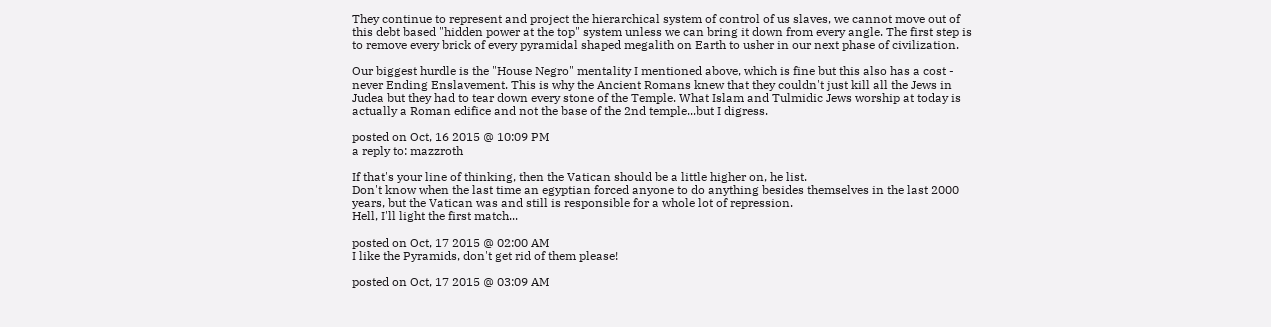They continue to represent and project the hierarchical system of control of us slaves, we cannot move out of this debt based "hidden power at the top" system unless we can bring it down from every angle. The first step is to remove every brick of every pyramidal shaped megalith on Earth to usher in our next phase of civilization.

Our biggest hurdle is the "House Negro" mentality I mentioned above, which is fine but this also has a cost - never Ending Enslavement. This is why the Ancient Romans knew that they couldn't just kill all the Jews in Judea but they had to tear down every stone of the Temple. What Islam and Tulmidic Jews worship at today is actually a Roman edifice and not the base of the 2nd temple...but I digress.

posted on Oct, 16 2015 @ 10:09 PM
a reply to: mazzroth

If that's your line of thinking, then the Vatican should be a little higher on, he list.
Don't know when the last time an egyptian forced anyone to do anything besides themselves in the last 2000 years, but the Vatican was and still is responsible for a whole lot of repression.
Hell, I'll light the first match...

posted on Oct, 17 2015 @ 02:00 AM
I like the Pyramids, don't get rid of them please!

posted on Oct, 17 2015 @ 03:09 AM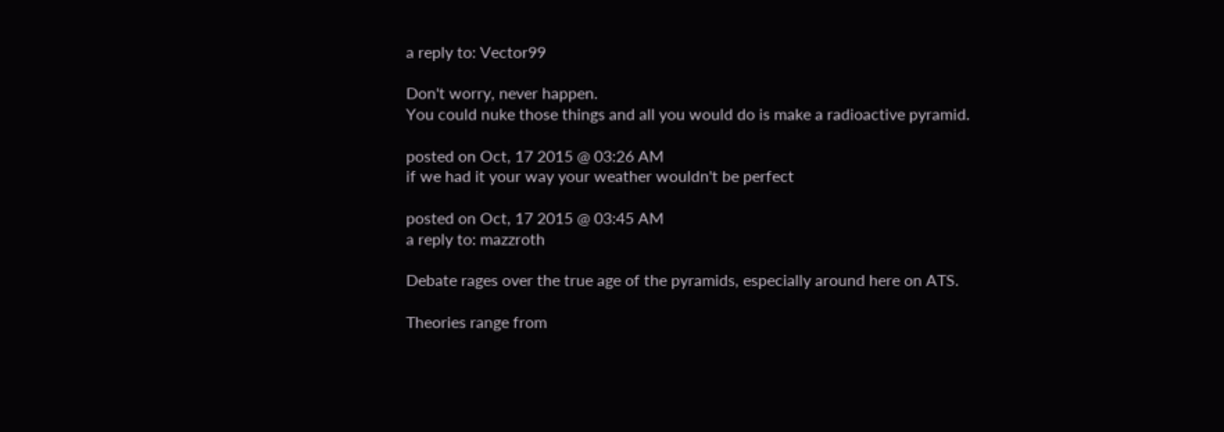a reply to: Vector99

Don't worry, never happen.
You could nuke those things and all you would do is make a radioactive pyramid.

posted on Oct, 17 2015 @ 03:26 AM
if we had it your way your weather wouldn't be perfect

posted on Oct, 17 2015 @ 03:45 AM
a reply to: mazzroth

Debate rages over the true age of the pyramids, especially around here on ATS.

Theories range from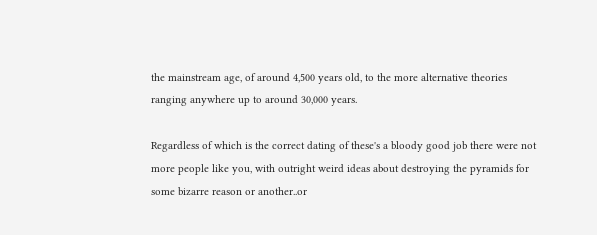the mainstream age, of around 4,500 years old, to the more alternative theories ranging anywhere up to around 30,000 years.

Regardless of which is the correct dating of these's a bloody good job there were not more people like you, with outright weird ideas about destroying the pyramids for some bizarre reason or another..or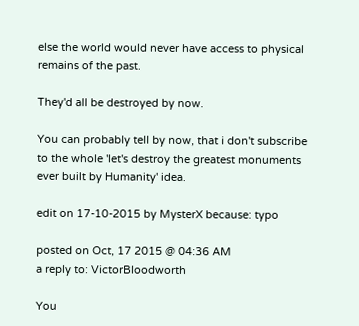else the world would never have access to physical remains of the past.

They'd all be destroyed by now.

You can probably tell by now, that i don't subscribe to the whole 'let's destroy the greatest monuments ever built by Humanity' idea.

edit on 17-10-2015 by MysterX because: typo

posted on Oct, 17 2015 @ 04:36 AM
a reply to: VictorBloodworth

You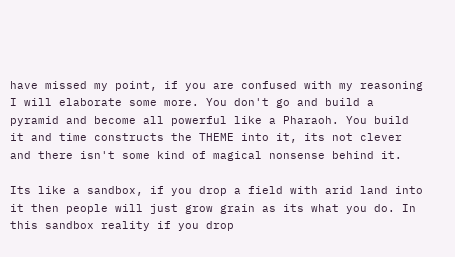have missed my point, if you are confused with my reasoning I will elaborate some more. You don't go and build a pyramid and become all powerful like a Pharaoh. You build it and time constructs the THEME into it, its not clever and there isn't some kind of magical nonsense behind it.

Its like a sandbox, if you drop a field with arid land into it then people will just grow grain as its what you do. In this sandbox reality if you drop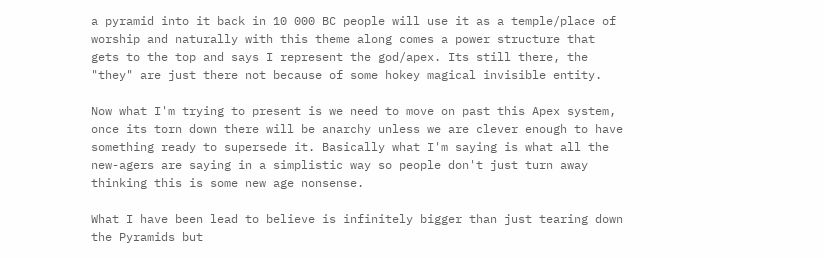a pyramid into it back in 10 000 BC people will use it as a temple/place of worship and naturally with this theme along comes a power structure that gets to the top and says I represent the god/apex. Its still there, the "they" are just there not because of some hokey magical invisible entity.

Now what I'm trying to present is we need to move on past this Apex system, once its torn down there will be anarchy unless we are clever enough to have something ready to supersede it. Basically what I'm saying is what all the new-agers are saying in a simplistic way so people don't just turn away thinking this is some new age nonsense.

What I have been lead to believe is infinitely bigger than just tearing down the Pyramids but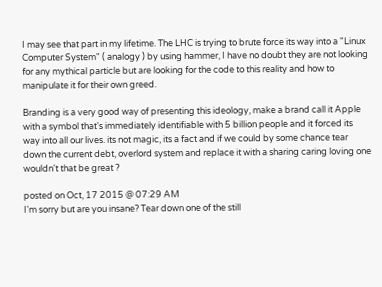I may see that part in my lifetime. The LHC is trying to brute force its way into a "Linux Computer System" ( analogy ) by using hammer, I have no doubt they are not looking for any mythical particle but are looking for the code to this reality and how to manipulate it for their own greed.

Branding is a very good way of presenting this ideology, make a brand call it Apple with a symbol that's immediately identifiable with 5 billion people and it forced its way into all our lives. its not magic, its a fact and if we could by some chance tear down the current debt, overlord system and replace it with a sharing caring loving one wouldn't that be great ?

posted on Oct, 17 2015 @ 07:29 AM
I'm sorry but are you insane? Tear down one of the still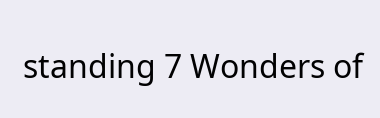standing 7 Wonders of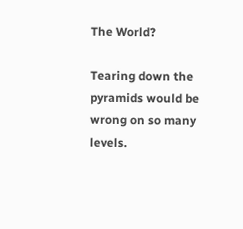The World?

Tearing down the pyramids would be wrong on so many levels.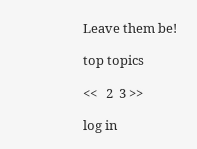Leave them be!

top topics

<<   2  3 >>

log in